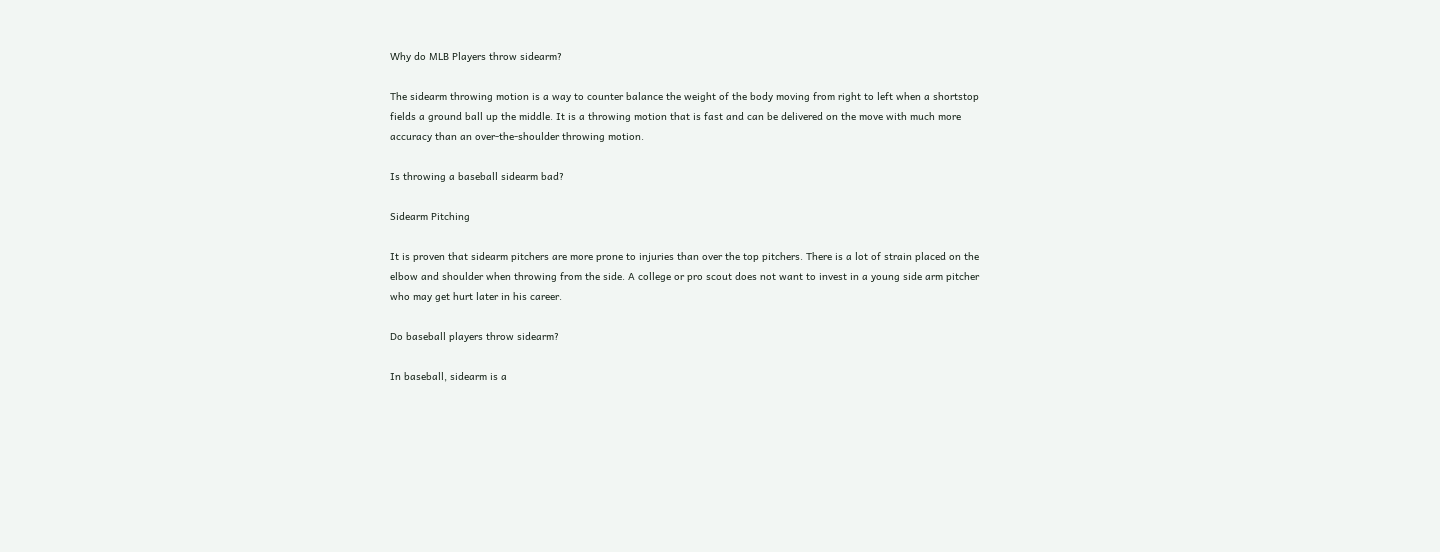Why do MLB Players throw sidearm?

The sidearm throwing motion is a way to counter balance the weight of the body moving from right to left when a shortstop fields a ground ball up the middle. It is a throwing motion that is fast and can be delivered on the move with much more accuracy than an over-the-shoulder throwing motion.

Is throwing a baseball sidearm bad?

Sidearm Pitching

It is proven that sidearm pitchers are more prone to injuries than over the top pitchers. There is a lot of strain placed on the elbow and shoulder when throwing from the side. A college or pro scout does not want to invest in a young side arm pitcher who may get hurt later in his career.

Do baseball players throw sidearm?

In baseball, sidearm is a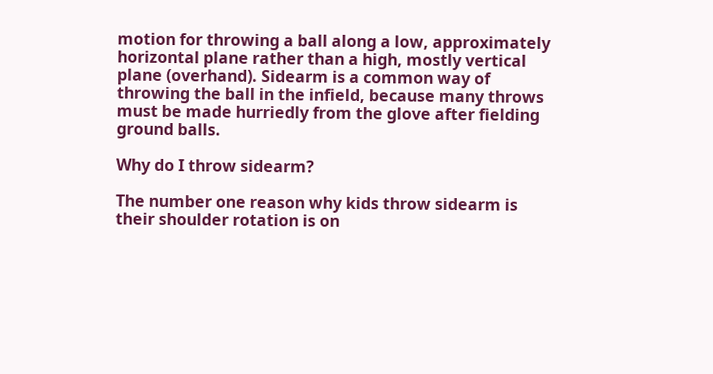motion for throwing a ball along a low, approximately horizontal plane rather than a high, mostly vertical plane (overhand). Sidearm is a common way of throwing the ball in the infield, because many throws must be made hurriedly from the glove after fielding ground balls.

Why do I throw sidearm?

The number one reason why kids throw sidearm is their shoulder rotation is on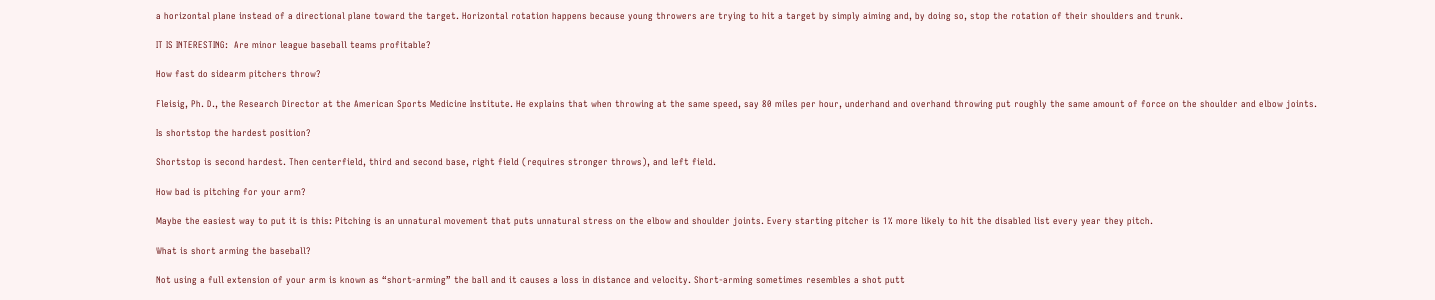a horizontal plane instead of a directional plane toward the target. Horizontal rotation happens because young throwers are trying to hit a target by simply aiming and, by doing so, stop the rotation of their shoulders and trunk.

IT IS INTERESTING:  Are minor league baseball teams profitable?

How fast do sidearm pitchers throw?

Fleisig, Ph. D., the Research Director at the American Sports Medicine Institute. He explains that when throwing at the same speed, say 80 miles per hour, underhand and overhand throwing put roughly the same amount of force on the shoulder and elbow joints.

Is shortstop the hardest position?

Shortstop is second hardest. Then centerfield, third and second base, right field (requires stronger throws), and left field.

How bad is pitching for your arm?

Maybe the easiest way to put it is this: Pitching is an unnatural movement that puts unnatural stress on the elbow and shoulder joints. Every starting pitcher is 1% more likely to hit the disabled list every year they pitch.

What is short arming the baseball?

Not using a full extension of your arm is known as “short-arming” the ball and it causes a loss in distance and velocity. Short-arming sometimes resembles a shot putt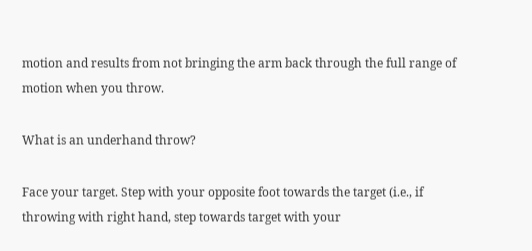motion and results from not bringing the arm back through the full range of motion when you throw.

What is an underhand throw?

Face your target. Step with your opposite foot towards the target (i.e., if throwing with right hand, step towards target with your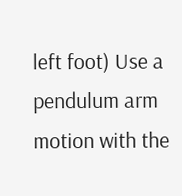left foot) Use a pendulum arm motion with the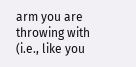arm you are throwing with (i.e., like you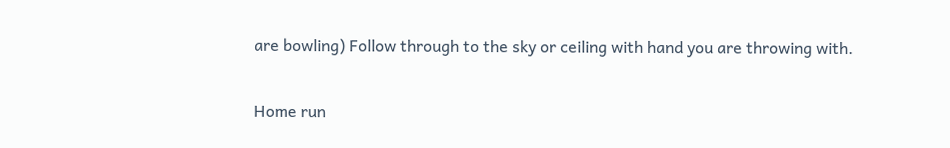are bowling) Follow through to the sky or ceiling with hand you are throwing with.

Home run